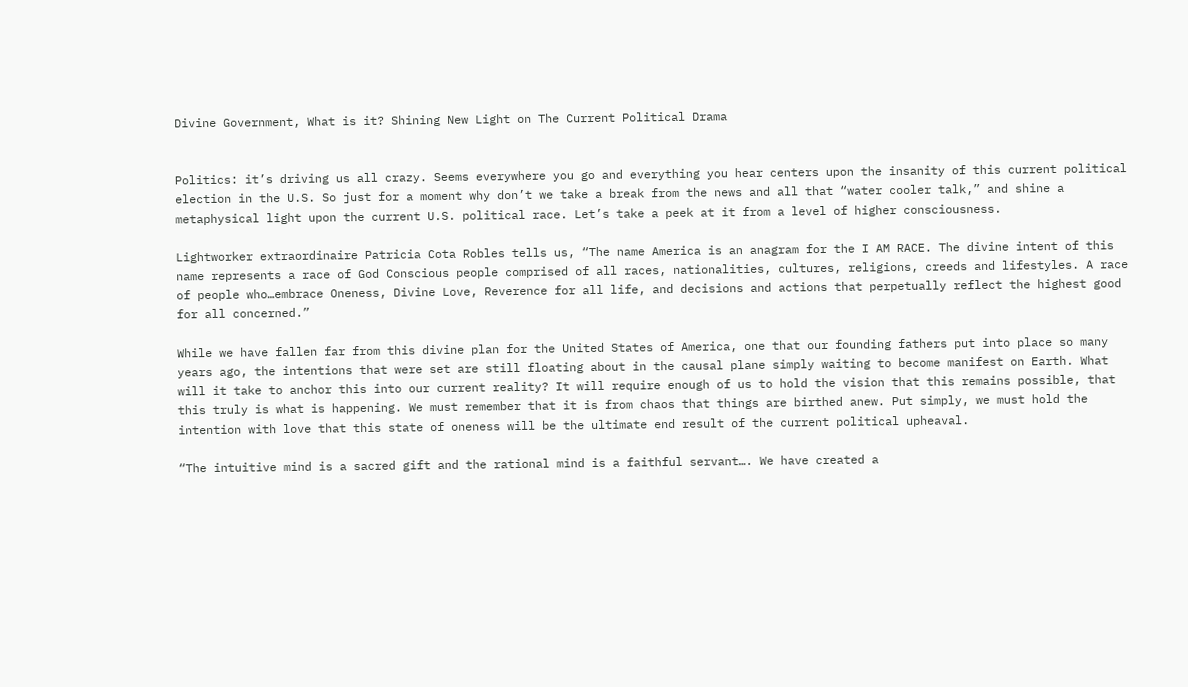Divine Government, What is it? Shining New Light on The Current Political Drama


Politics: it’s driving us all crazy. Seems everywhere you go and everything you hear centers upon the insanity of this current political election in the U.S. So just for a moment why don’t we take a break from the news and all that “water cooler talk,” and shine a metaphysical light upon the current U.S. political race. Let’s take a peek at it from a level of higher consciousness.

Lightworker extraordinaire Patricia Cota Robles tells us, “The name America is an anagram for the I AM RACE. The divine intent of this name represents a race of God Conscious people comprised of all races, nationalities, cultures, religions, creeds and lifestyles. A race of people who…embrace Oneness, Divine Love, Reverence for all life, and decisions and actions that perpetually reflect the highest good for all concerned.”

While we have fallen far from this divine plan for the United States of America, one that our founding fathers put into place so many years ago, the intentions that were set are still floating about in the causal plane simply waiting to become manifest on Earth. What will it take to anchor this into our current reality? It will require enough of us to hold the vision that this remains possible, that this truly is what is happening. We must remember that it is from chaos that things are birthed anew. Put simply, we must hold the intention with love that this state of oneness will be the ultimate end result of the current political upheaval.

“The intuitive mind is a sacred gift and the rational mind is a faithful servant…. We have created a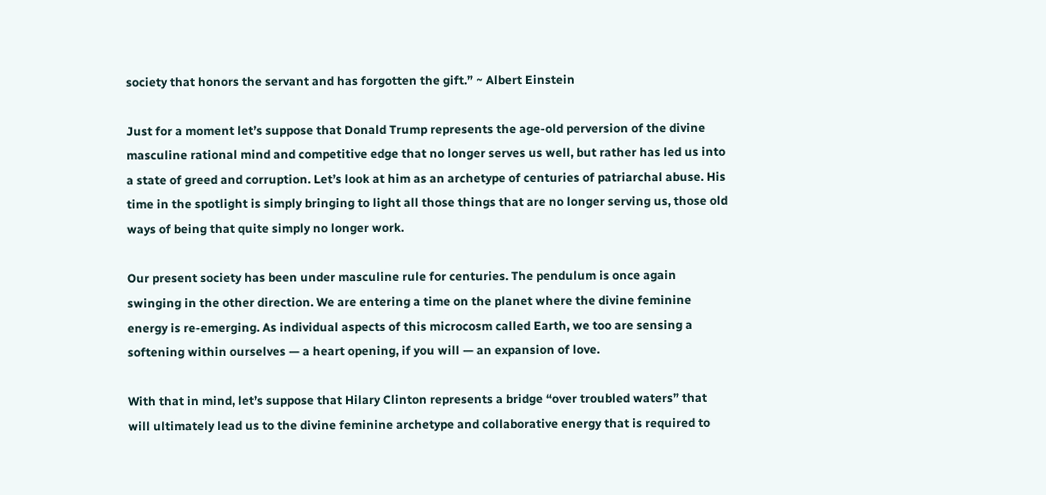society that honors the servant and has forgotten the gift.” ~ Albert Einstein

Just for a moment let’s suppose that Donald Trump represents the age-old perversion of the divine masculine rational mind and competitive edge that no longer serves us well, but rather has led us into a state of greed and corruption. Let’s look at him as an archetype of centuries of patriarchal abuse. His time in the spotlight is simply bringing to light all those things that are no longer serving us, those old ways of being that quite simply no longer work.

Our present society has been under masculine rule for centuries. The pendulum is once again swinging in the other direction. We are entering a time on the planet where the divine feminine energy is re-emerging. As individual aspects of this microcosm called Earth, we too are sensing a softening within ourselves — a heart opening, if you will — an expansion of love.

With that in mind, let’s suppose that Hilary Clinton represents a bridge “over troubled waters” that will ultimately lead us to the divine feminine archetype and collaborative energy that is required to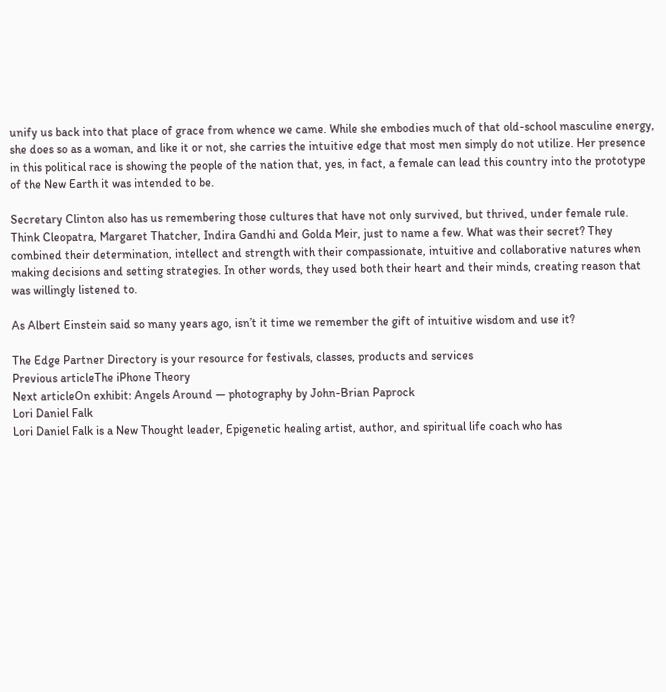unify us back into that place of grace from whence we came. While she embodies much of that old-school masculine energy, she does so as a woman, and like it or not, she carries the intuitive edge that most men simply do not utilize. Her presence in this political race is showing the people of the nation that, yes, in fact, a female can lead this country into the prototype of the New Earth it was intended to be.

Secretary Clinton also has us remembering those cultures that have not only survived, but thrived, under female rule. Think Cleopatra, Margaret Thatcher, Indira Gandhi and Golda Meir, just to name a few. What was their secret? They combined their determination, intellect and strength with their compassionate, intuitive and collaborative natures when making decisions and setting strategies. In other words, they used both their heart and their minds, creating reason that was willingly listened to.

As Albert Einstein said so many years ago, isn’t it time we remember the gift of intuitive wisdom and use it?

The Edge Partner Directory is your resource for festivals, classes, products and services
Previous articleThe iPhone Theory
Next articleOn exhibit: Angels Around — photography by John-Brian Paprock
Lori Daniel Falk
Lori Daniel Falk is a New Thought leader, Epigenetic healing artist, author, and spiritual life coach who has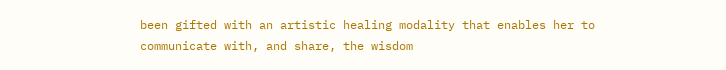been gifted with an artistic healing modality that enables her to communicate with, and share, the wisdom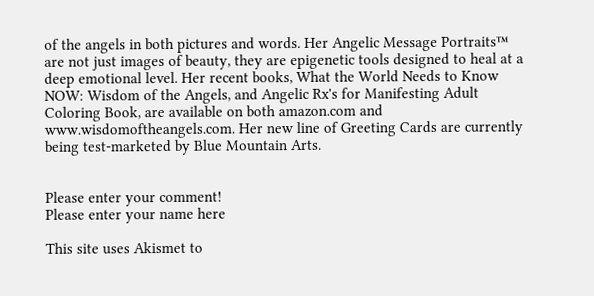of the angels in both pictures and words. Her Angelic Message Portraits™ are not just images of beauty, they are epigenetic tools designed to heal at a deep emotional level. Her recent books, What the World Needs to Know NOW: Wisdom of the Angels, and Angelic Rx's for Manifesting Adult Coloring Book, are available on both amazon.com and www.wisdomoftheangels.com. Her new line of Greeting Cards are currently being test-marketed by Blue Mountain Arts.


Please enter your comment!
Please enter your name here

This site uses Akismet to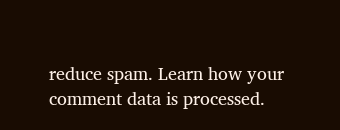reduce spam. Learn how your comment data is processed.